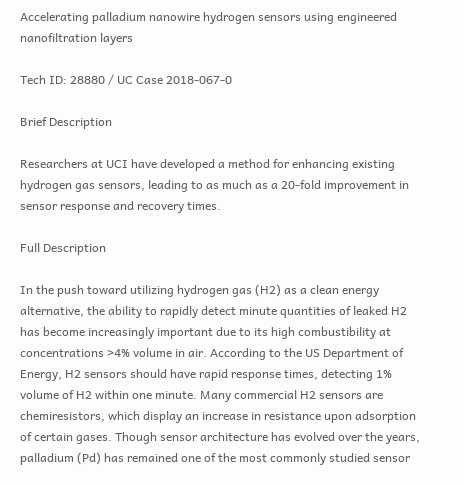Accelerating palladium nanowire hydrogen sensors using engineered nanofiltration layers

Tech ID: 28880 / UC Case 2018-067-0

Brief Description

Researchers at UCI have developed a method for enhancing existing hydrogen gas sensors, leading to as much as a 20-fold improvement in sensor response and recovery times.

Full Description

In the push toward utilizing hydrogen gas (H2) as a clean energy alternative, the ability to rapidly detect minute quantities of leaked H2 has become increasingly important due to its high combustibility at concentrations >4% volume in air. According to the US Department of Energy, H2 sensors should have rapid response times, detecting 1% volume of H2 within one minute. Many commercial H2 sensors are chemiresistors, which display an increase in resistance upon adsorption of certain gases. Though sensor architecture has evolved over the years, palladium (Pd) has remained one of the most commonly studied sensor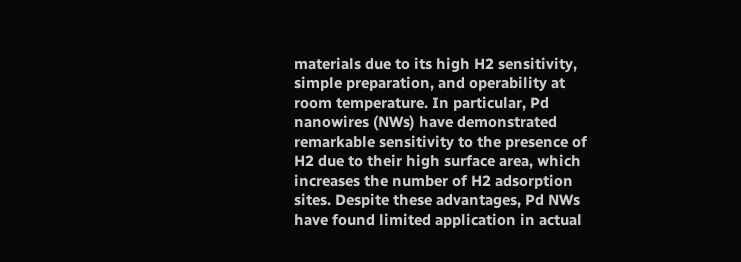materials due to its high H2 sensitivity, simple preparation, and operability at room temperature. In particular, Pd nanowires (NWs) have demonstrated remarkable sensitivity to the presence of H2 due to their high surface area, which increases the number of H2 adsorption sites. Despite these advantages, Pd NWs have found limited application in actual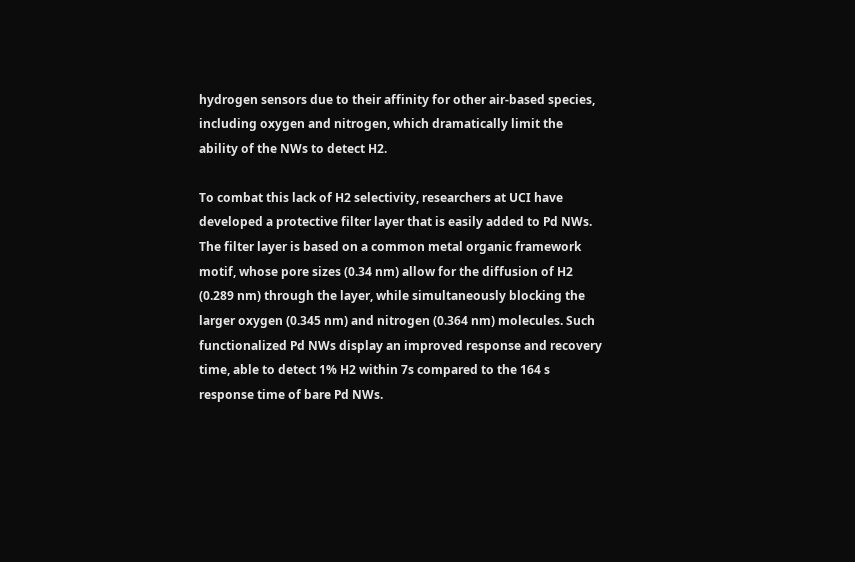hydrogen sensors due to their affinity for other air-based species, including oxygen and nitrogen, which dramatically limit the ability of the NWs to detect H2.

To combat this lack of H2 selectivity, researchers at UCI have developed a protective filter layer that is easily added to Pd NWs. The filter layer is based on a common metal organic framework motif, whose pore sizes (0.34 nm) allow for the diffusion of H2 (0.289 nm) through the layer, while simultaneously blocking the larger oxygen (0.345 nm) and nitrogen (0.364 nm) molecules. Such functionalized Pd NWs display an improved response and recovery time, able to detect 1% H2 within 7s compared to the 164 s response time of bare Pd NWs.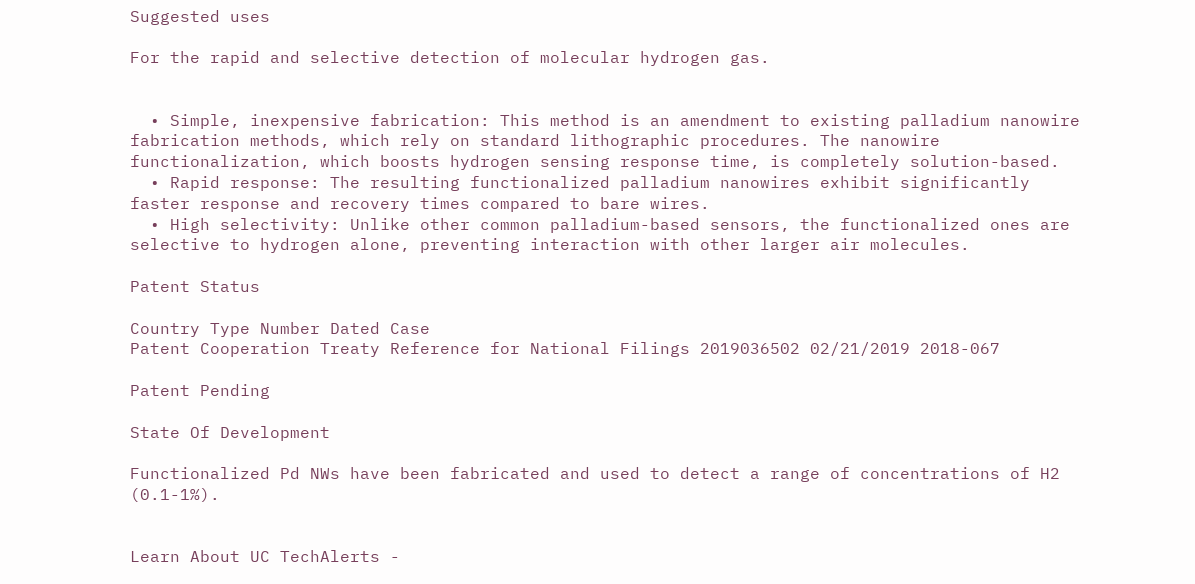Suggested uses

For the rapid and selective detection of molecular hydrogen gas.


  • Simple, inexpensive fabrication: This method is an amendment to existing palladium nanowire fabrication methods, which rely on standard lithographic procedures. The nanowire functionalization, which boosts hydrogen sensing response time, is completely solution-based.
  • Rapid response: The resulting functionalized palladium nanowires exhibit significantly faster response and recovery times compared to bare wires.
  • High selectivity: Unlike other common palladium-based sensors, the functionalized ones are selective to hydrogen alone, preventing interaction with other larger air molecules.

Patent Status

Country Type Number Dated Case
Patent Cooperation Treaty Reference for National Filings 2019036502 02/21/2019 2018-067

Patent Pending

State Of Development

Functionalized Pd NWs have been fabricated and used to detect a range of concentrations of H2 (0.1-1%).


Learn About UC TechAlerts -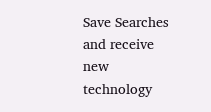Save Searches and receive new technology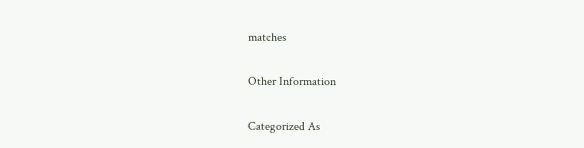matches

Other Information

Categorized As